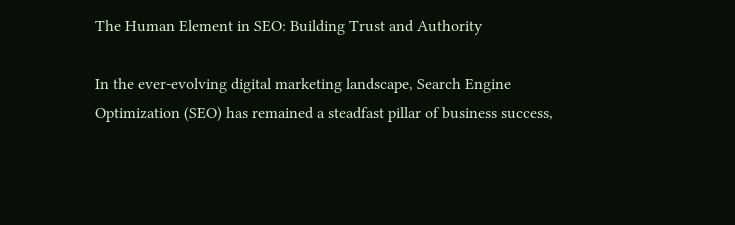The Human Element in SEO: Building Trust and Authority

In the ever-evolving digital marketing landscape, Search Engine Optimization (SEO) has remained a steadfast pillar of business success,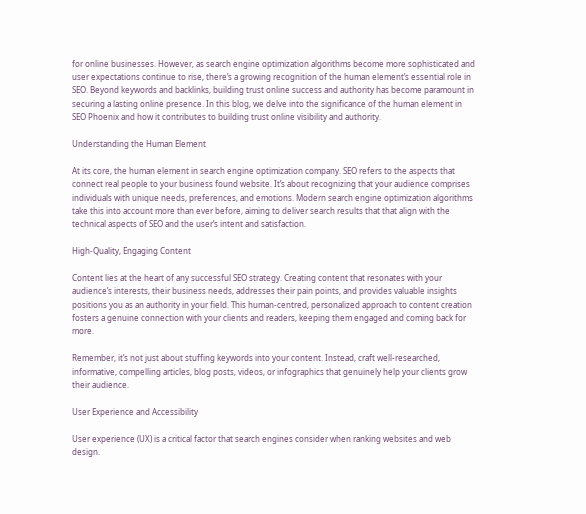for online businesses. However, as search engine optimization algorithms become more sophisticated and user expectations continue to rise, there’s a growing recognition of the human element’s essential role in SEO. Beyond keywords and backlinks, building trust online success and authority has become paramount in securing a lasting online presence. In this blog, we delve into the significance of the human element in SEO Phoenix and how it contributes to building trust online visibility and authority.

Understanding the Human Element

At its core, the human element in search engine optimization company. SEO refers to the aspects that connect real people to your business found website. It’s about recognizing that your audience comprises individuals with unique needs, preferences, and emotions. Modern search engine optimization algorithms take this into account more than ever before, aiming to deliver search results that that align with the technical aspects of SEO and the user’s intent and satisfaction.

High-Quality, Engaging Content

Content lies at the heart of any successful SEO strategy. Creating content that resonates with your audience’s interests, their business needs, addresses their pain points, and provides valuable insights positions you as an authority in your field. This human-centred, personalized approach to content creation fosters a genuine connection with your clients and readers, keeping them engaged and coming back for more.

Remember, it’s not just about stuffing keywords into your content. Instead, craft well-researched, informative, compelling articles, blog posts, videos, or infographics that genuinely help your clients grow their audience.

User Experience and Accessibility

User experience (UX) is a critical factor that search engines consider when ranking websites and web design.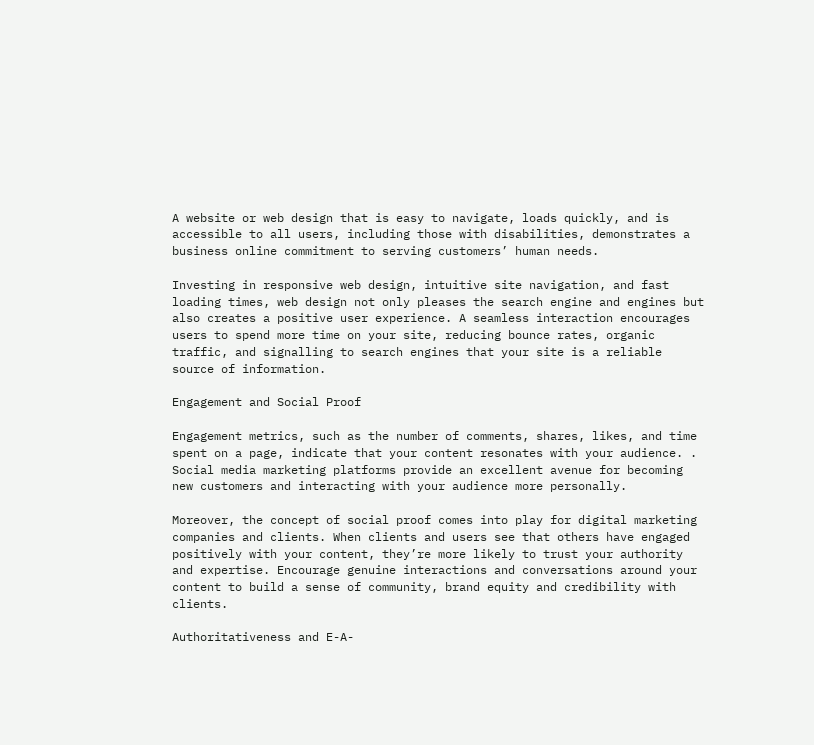A website or web design that is easy to navigate, loads quickly, and is accessible to all users, including those with disabilities, demonstrates a business online commitment to serving customers’ human needs.

Investing in responsive web design, intuitive site navigation, and fast loading times, web design not only pleases the search engine and engines but also creates a positive user experience. A seamless interaction encourages users to spend more time on your site, reducing bounce rates, organic traffic, and signalling to search engines that your site is a reliable source of information.

Engagement and Social Proof

Engagement metrics, such as the number of comments, shares, likes, and time spent on a page, indicate that your content resonates with your audience. . Social media marketing platforms provide an excellent avenue for becoming new customers and interacting with your audience more personally.

Moreover, the concept of social proof comes into play for digital marketing companies and clients. When clients and users see that others have engaged positively with your content, they’re more likely to trust your authority and expertise. Encourage genuine interactions and conversations around your content to build a sense of community, brand equity and credibility with clients.

Authoritativeness and E-A-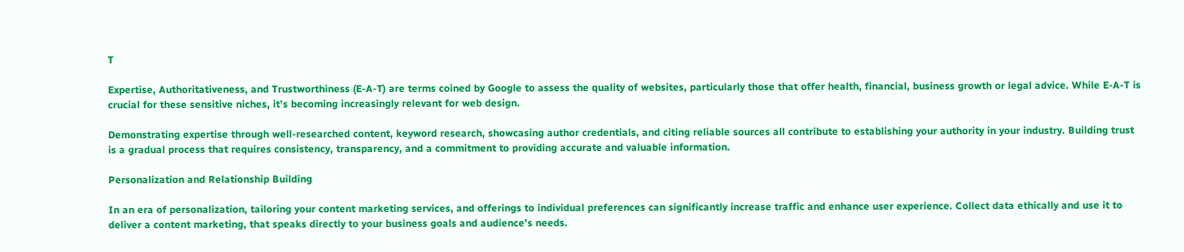T

Expertise, Authoritativeness, and Trustworthiness (E-A-T) are terms coined by Google to assess the quality of websites, particularly those that offer health, financial, business growth or legal advice. While E-A-T is crucial for these sensitive niches, it’s becoming increasingly relevant for web design.

Demonstrating expertise through well-researched content, keyword research, showcasing author credentials, and citing reliable sources all contribute to establishing your authority in your industry. Building trust is a gradual process that requires consistency, transparency, and a commitment to providing accurate and valuable information.

Personalization and Relationship Building

In an era of personalization, tailoring your content marketing services, and offerings to individual preferences can significantly increase traffic and enhance user experience. Collect data ethically and use it to deliver a content marketing, that speaks directly to your business goals and audience’s needs.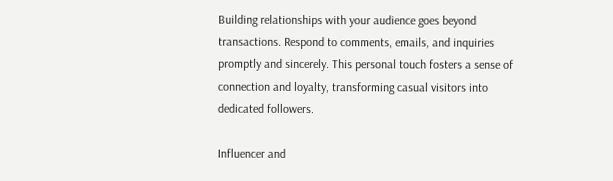Building relationships with your audience goes beyond transactions. Respond to comments, emails, and inquiries promptly and sincerely. This personal touch fosters a sense of connection and loyalty, transforming casual visitors into dedicated followers.

Influencer and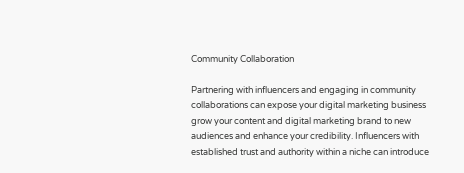Community Collaboration

Partnering with influencers and engaging in community collaborations can expose your digital marketing business grow your content and digital marketing brand to new audiences and enhance your credibility. Influencers with established trust and authority within a niche can introduce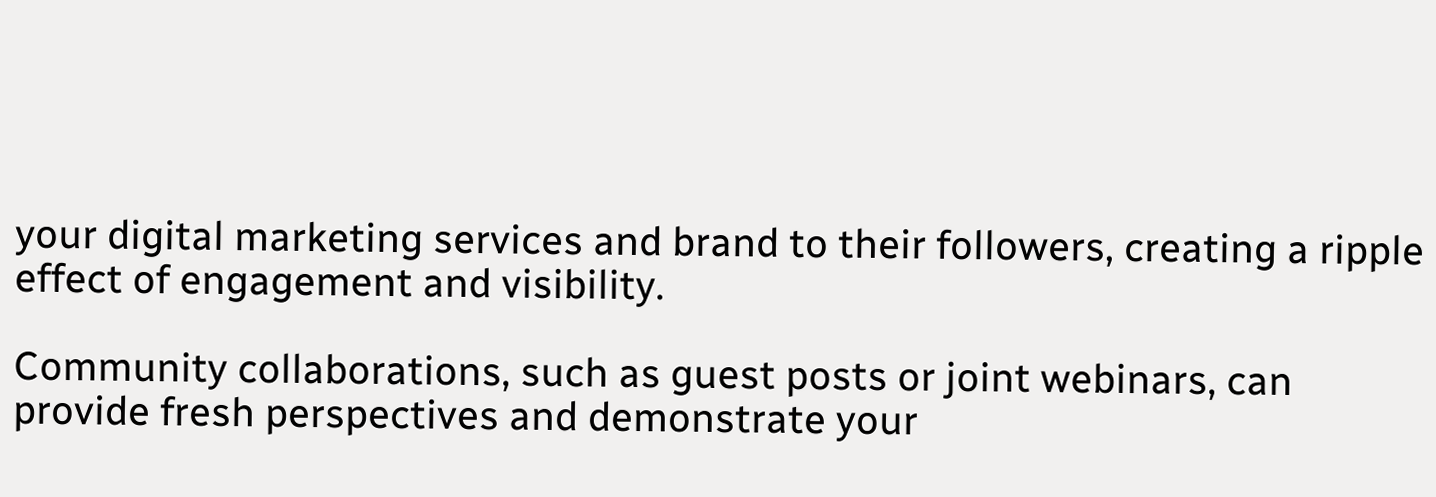your digital marketing services and brand to their followers, creating a ripple effect of engagement and visibility.

Community collaborations, such as guest posts or joint webinars, can provide fresh perspectives and demonstrate your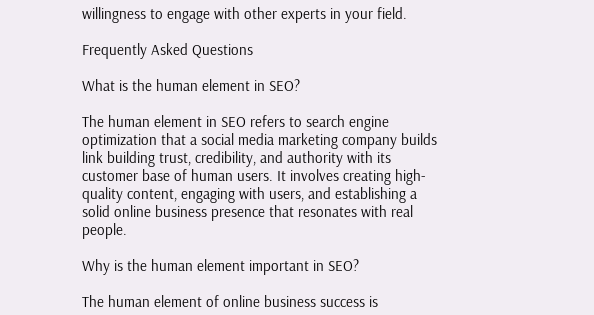willingness to engage with other experts in your field.

Frequently Asked Questions

What is the human element in SEO?

The human element in SEO refers to search engine optimization that a social media marketing company builds link building trust, credibility, and authority with its customer base of human users. It involves creating high-quality content, engaging with users, and establishing a solid online business presence that resonates with real people.

Why is the human element important in SEO?

The human element of online business success is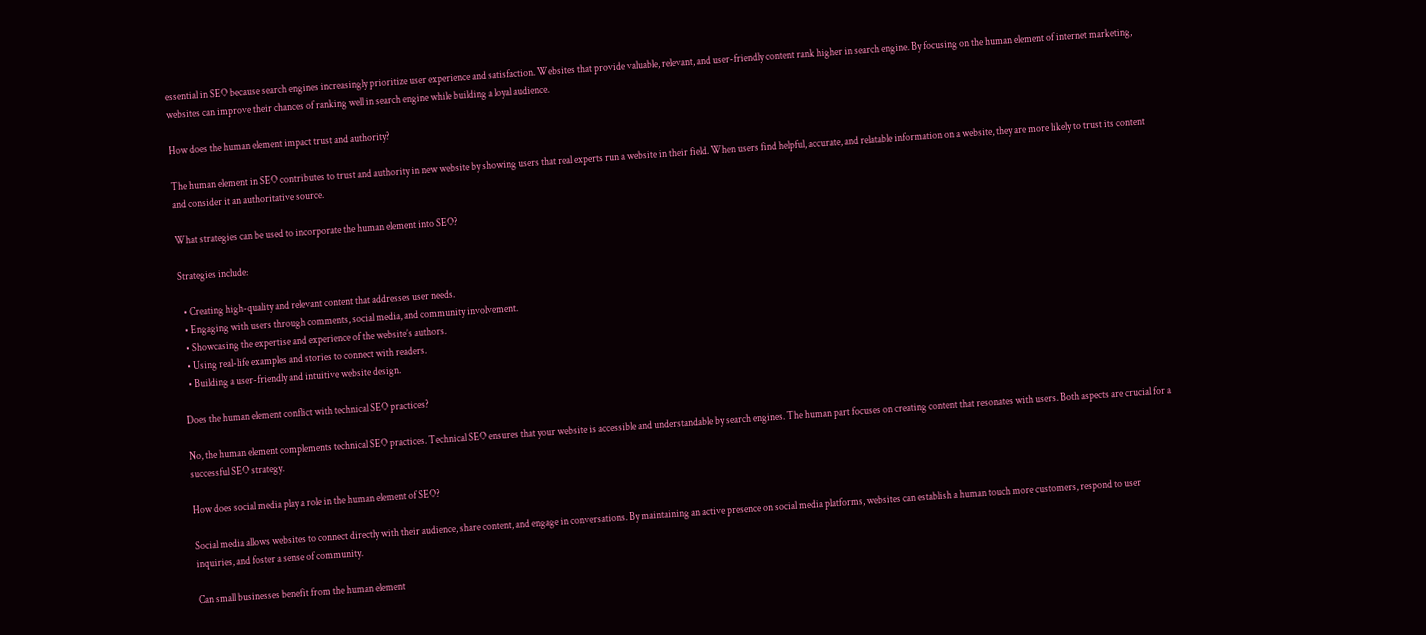essential in SEO because search engines increasingly prioritize user experience and satisfaction. Websites that provide valuable, relevant, and user-friendly content rank higher in search engine. By focusing on the human element of internet marketing, websites can improve their chances of ranking well in search engine while building a loyal audience.

How does the human element impact trust and authority?

The human element in SEO contributes to trust and authority in new website by showing users that real experts run a website in their field. When users find helpful, accurate, and relatable information on a website, they are more likely to trust its content and consider it an authoritative source.

What strategies can be used to incorporate the human element into SEO?

Strategies include:

  • Creating high-quality and relevant content that addresses user needs.
  • Engaging with users through comments, social media, and community involvement.
  • Showcasing the expertise and experience of the website’s authors.
  • Using real-life examples and stories to connect with readers.
  • Building a user-friendly and intuitive website design.

Does the human element conflict with technical SEO practices?

No, the human element complements technical SEO practices. Technical SEO ensures that your website is accessible and understandable by search engines. The human part focuses on creating content that resonates with users. Both aspects are crucial for a successful SEO strategy.

How does social media play a role in the human element of SEO?

Social media allows websites to connect directly with their audience, share content, and engage in conversations. By maintaining an active presence on social media platforms, websites can establish a human touch more customers, respond to user inquiries, and foster a sense of community.

Can small businesses benefit from the human element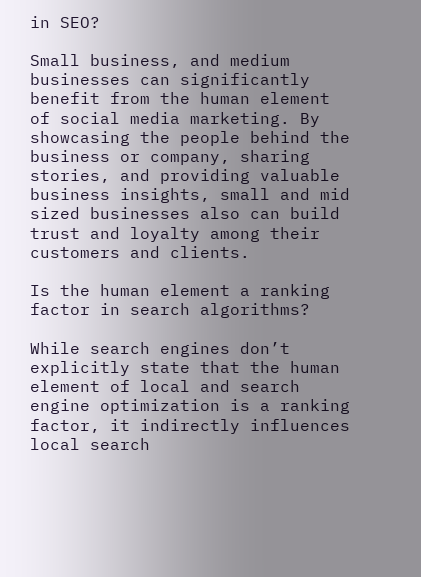in SEO?

Small business, and medium businesses can significantly benefit from the human element of social media marketing. By showcasing the people behind the business or company, sharing stories, and providing valuable business insights, small and mid sized businesses also can build trust and loyalty among their customers and clients.

Is the human element a ranking factor in search algorithms?

While search engines don’t explicitly state that the human element of local and search engine optimization is a ranking factor, it indirectly influences local search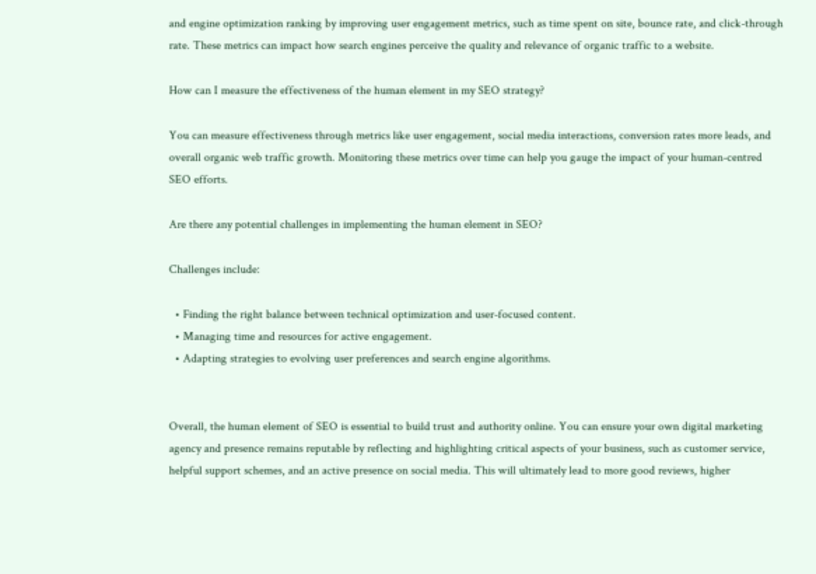and engine optimization ranking by improving user engagement metrics, such as time spent on site, bounce rate, and click-through rate. These metrics can impact how search engines perceive the quality and relevance of organic traffic to a website.

How can I measure the effectiveness of the human element in my SEO strategy?

You can measure effectiveness through metrics like user engagement, social media interactions, conversion rates more leads, and overall organic web traffic growth. Monitoring these metrics over time can help you gauge the impact of your human-centred SEO efforts.

Are there any potential challenges in implementing the human element in SEO?

Challenges include:

  • Finding the right balance between technical optimization and user-focused content.
  • Managing time and resources for active engagement.
  • Adapting strategies to evolving user preferences and search engine algorithms.


Overall, the human element of SEO is essential to build trust and authority online. You can ensure your own digital marketing agency and presence remains reputable by reflecting and highlighting critical aspects of your business, such as customer service, helpful support schemes, and an active presence on social media. This will ultimately lead to more good reviews, higher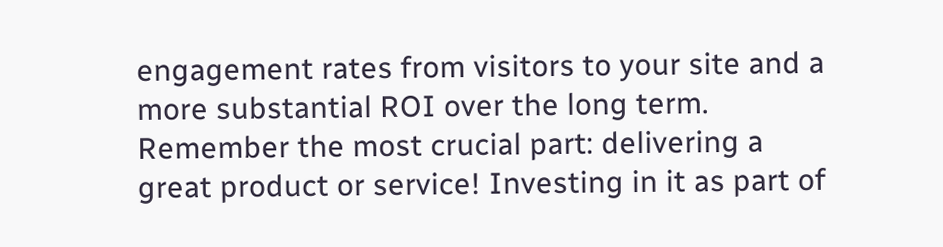engagement rates from visitors to your site and a more substantial ROI over the long term. Remember the most crucial part: delivering a great product or service! Investing in it as part of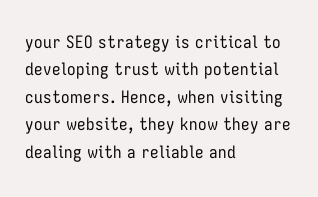your SEO strategy is critical to developing trust with potential customers. Hence, when visiting your website, they know they are dealing with a reliable and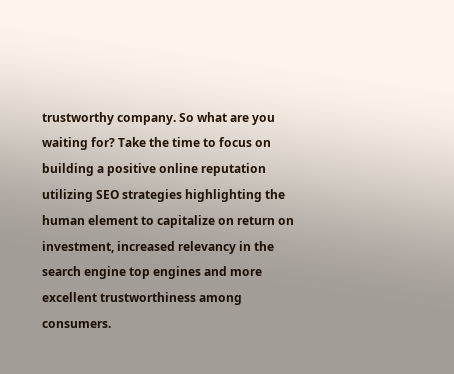trustworthy company. So what are you waiting for? Take the time to focus on building a positive online reputation utilizing SEO strategies highlighting the human element to capitalize on return on investment, increased relevancy in the search engine top engines and more excellent trustworthiness among consumers.